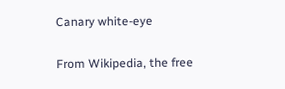Canary white-eye

From Wikipedia, the free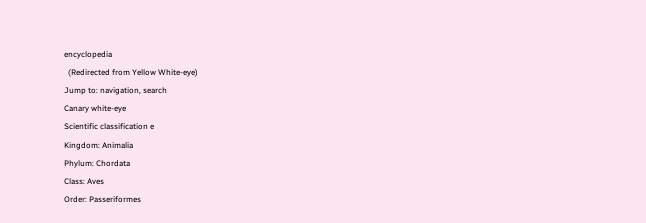encyclopedia
  (Redirected from Yellow White-eye)
Jump to: navigation, search
Canary white-eye
Scientific classification e
Kingdom: Animalia
Phylum: Chordata
Class: Aves
Order: Passeriformes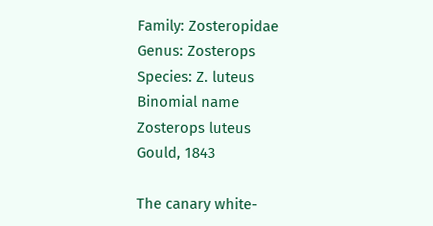Family: Zosteropidae
Genus: Zosterops
Species: Z. luteus
Binomial name
Zosterops luteus
Gould, 1843

The canary white-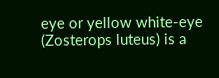eye or yellow white-eye (Zosterops luteus) is a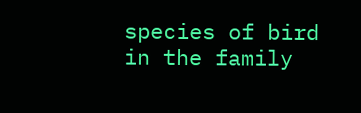species of bird in the family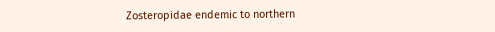Zosteropidae endemic to northern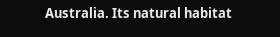Australia. Its natural habitat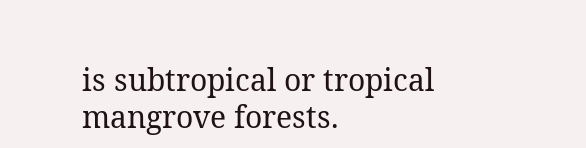is subtropical or tropical mangrove forests.